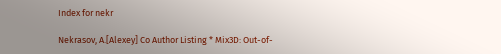Index for nekr

Nekrasov, A.[Alexey] Co Author Listing * Mix3D: Out-of-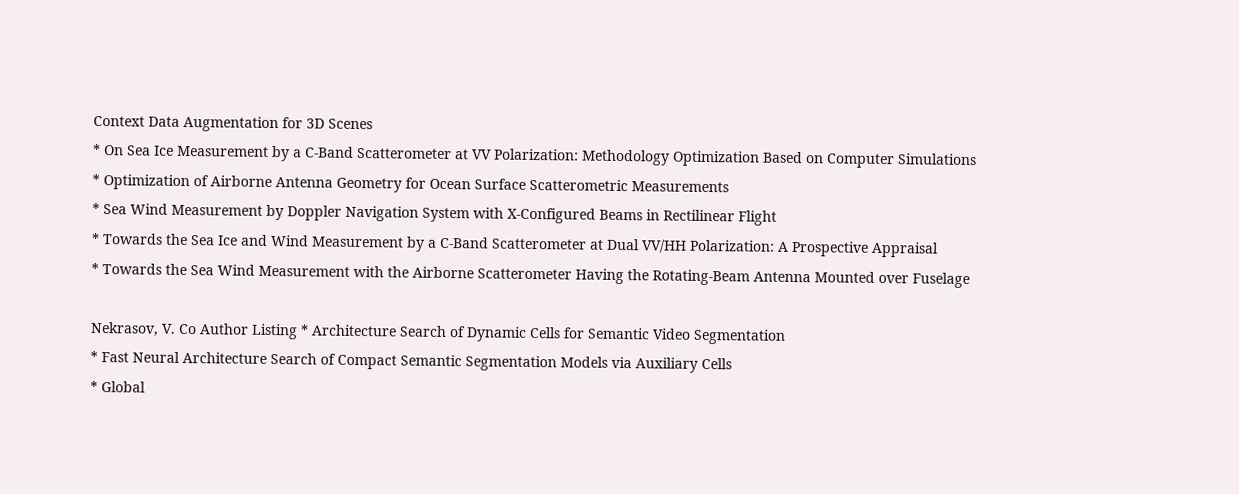Context Data Augmentation for 3D Scenes
* On Sea Ice Measurement by a C-Band Scatterometer at VV Polarization: Methodology Optimization Based on Computer Simulations
* Optimization of Airborne Antenna Geometry for Ocean Surface Scatterometric Measurements
* Sea Wind Measurement by Doppler Navigation System with X-Configured Beams in Rectilinear Flight
* Towards the Sea Ice and Wind Measurement by a C-Band Scatterometer at Dual VV/HH Polarization: A Prospective Appraisal
* Towards the Sea Wind Measurement with the Airborne Scatterometer Having the Rotating-Beam Antenna Mounted over Fuselage

Nekrasov, V. Co Author Listing * Architecture Search of Dynamic Cells for Semantic Video Segmentation
* Fast Neural Architecture Search of Compact Semantic Segmentation Models via Auxiliary Cells
* Global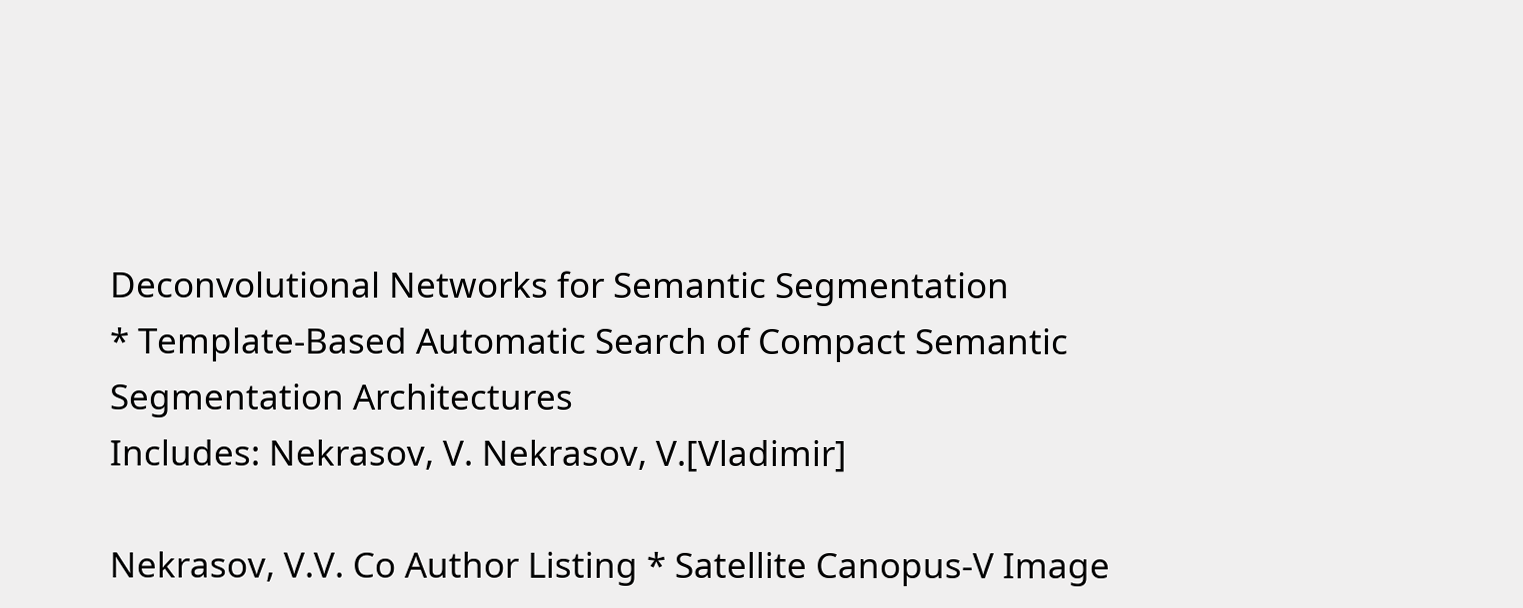Deconvolutional Networks for Semantic Segmentation
* Template-Based Automatic Search of Compact Semantic Segmentation Architectures
Includes: Nekrasov, V. Nekrasov, V.[Vladimir]

Nekrasov, V.V. Co Author Listing * Satellite Canopus-V Image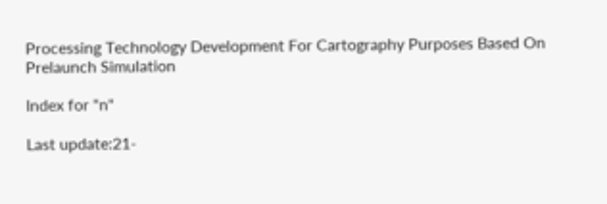Processing Technology Development For Cartography Purposes Based On Prelaunch Simulation

Index for "n"

Last update:21-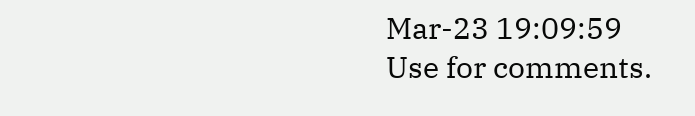Mar-23 19:09:59
Use for comments.